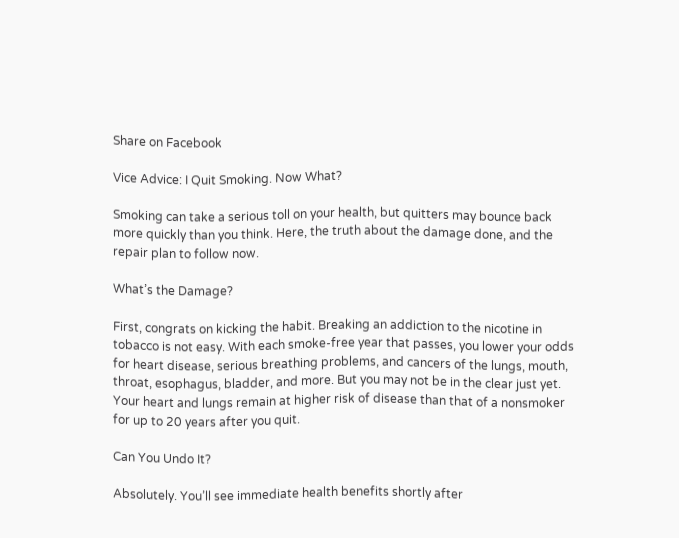Share on Facebook

Vice Advice: I Quit Smoking. Now What?

Smoking can take a serious toll on your health, but quitters may bounce back more quickly than you think. Here, the truth about the damage done, and the repair plan to follow now.

What’s the Damage?

First, congrats on kicking the habit. Breaking an addiction to the nicotine in tobacco is not easy. With each smoke-free year that passes, you lower your odds for heart disease, serious breathing problems, and cancers of the lungs, mouth, throat, esophagus, bladder, and more. But you may not be in the clear just yet. Your heart and lungs remain at higher risk of disease than that of a nonsmoker for up to 20 years after you quit.

Can You Undo It?

Absolutely. You’ll see immediate health benefits shortly after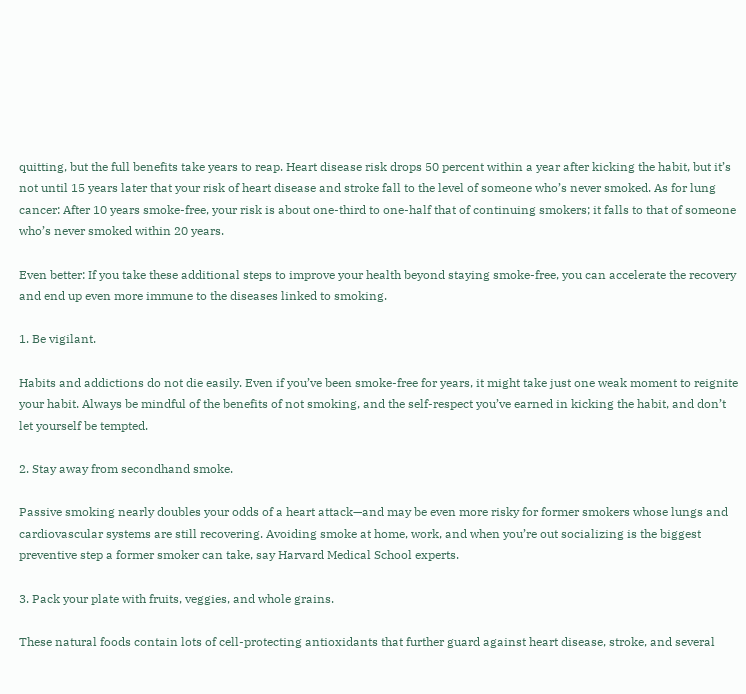quitting, but the full benefits take years to reap. Heart disease risk drops 50 percent within a year after kicking the habit, but it’s not until 15 years later that your risk of heart disease and stroke fall to the level of someone who’s never smoked. As for lung cancer: After 10 years smoke-free, your risk is about one-third to one-half that of continuing smokers; it falls to that of someone who’s never smoked within 20 years.

Even better: If you take these additional steps to improve your health beyond staying smoke-free, you can accelerate the recovery and end up even more immune to the diseases linked to smoking.

1. Be vigilant.

Habits and addictions do not die easily. Even if you’ve been smoke-free for years, it might take just one weak moment to reignite your habit. Always be mindful of the benefits of not smoking, and the self-respect you’ve earned in kicking the habit, and don’t let yourself be tempted.

2. Stay away from secondhand smoke.

Passive smoking nearly doubles your odds of a heart attack—and may be even more risky for former smokers whose lungs and cardiovascular systems are still recovering. Avoiding smoke at home, work, and when you’re out socializing is the biggest preventive step a former smoker can take, say Harvard Medical School experts.

3. Pack your plate with fruits, veggies, and whole grains.

These natural foods contain lots of cell-protecting antioxidants that further guard against heart disease, stroke, and several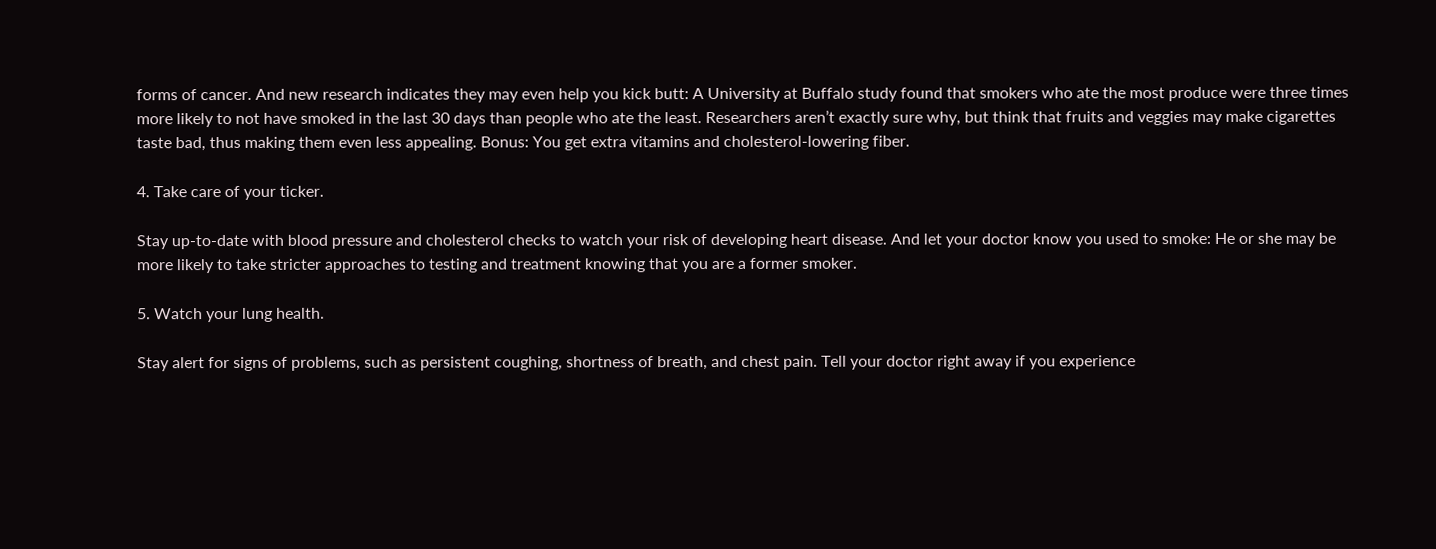forms of cancer. And new research indicates they may even help you kick butt: A University at Buffalo study found that smokers who ate the most produce were three times more likely to not have smoked in the last 30 days than people who ate the least. Researchers aren’t exactly sure why, but think that fruits and veggies may make cigarettes taste bad, thus making them even less appealing. Bonus: You get extra vitamins and cholesterol-lowering fiber.

4. Take care of your ticker.

Stay up-to-date with blood pressure and cholesterol checks to watch your risk of developing heart disease. And let your doctor know you used to smoke: He or she may be more likely to take stricter approaches to testing and treatment knowing that you are a former smoker.

5. Watch your lung health.

Stay alert for signs of problems, such as persistent coughing, shortness of breath, and chest pain. Tell your doctor right away if you experience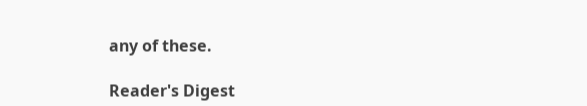any of these.

Reader's Digest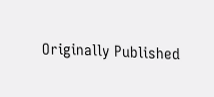Originally Published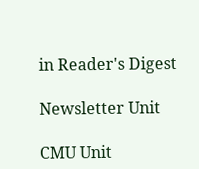in Reader's Digest

Newsletter Unit

CMU Unit